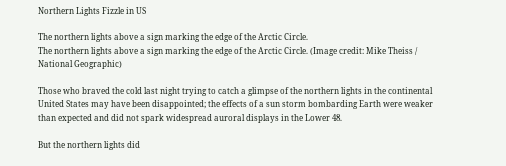Northern Lights Fizzle in US

The northern lights above a sign marking the edge of the Arctic Circle.
The northern lights above a sign marking the edge of the Arctic Circle. (Image credit: Mike Theiss / National Geographic)

Those who braved the cold last night trying to catch a glimpse of the northern lights in the continental United States may have been disappointed; the effects of a sun storm bombarding Earth were weaker than expected and did not spark widespread auroral displays in the Lower 48.

But the northern lights did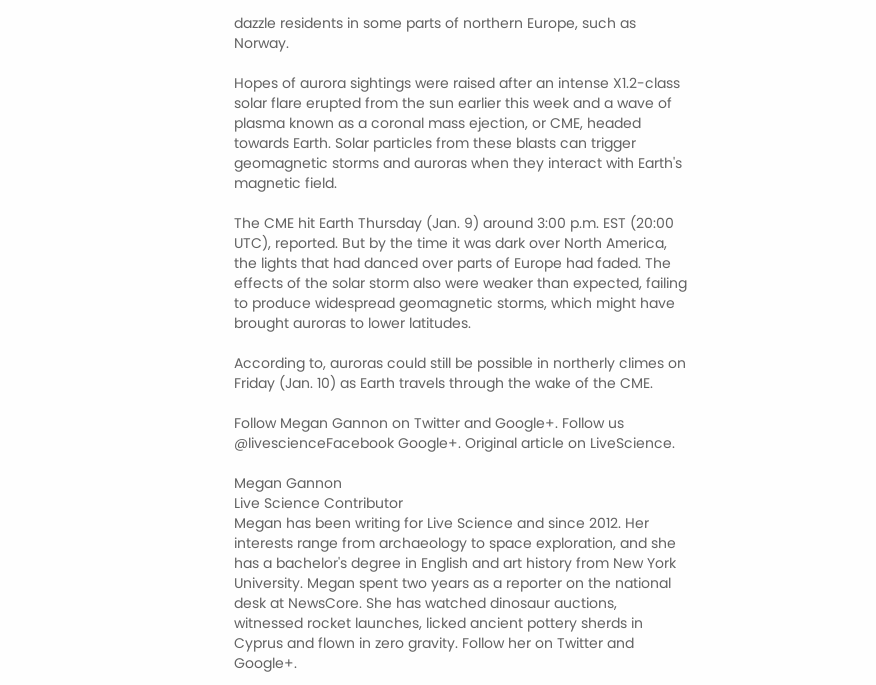dazzle residents in some parts of northern Europe, such as Norway.

Hopes of aurora sightings were raised after an intense X1.2-class solar flare erupted from the sun earlier this week and a wave of plasma known as a coronal mass ejection, or CME, headed towards Earth. Solar particles from these blasts can trigger geomagnetic storms and auroras when they interact with Earth's magnetic field.

The CME hit Earth Thursday (Jan. 9) around 3:00 p.m. EST (20:00 UTC), reported. But by the time it was dark over North America, the lights that had danced over parts of Europe had faded. The effects of the solar storm also were weaker than expected, failing to produce widespread geomagnetic storms, which might have brought auroras to lower latitudes.

According to, auroras could still be possible in northerly climes on Friday (Jan. 10) as Earth travels through the wake of the CME.

Follow Megan Gannon on Twitter and Google+. Follow us @livescienceFacebook Google+. Original article on LiveScience.

Megan Gannon
Live Science Contributor
Megan has been writing for Live Science and since 2012. Her interests range from archaeology to space exploration, and she has a bachelor's degree in English and art history from New York University. Megan spent two years as a reporter on the national desk at NewsCore. She has watched dinosaur auctions, witnessed rocket launches, licked ancient pottery sherds in Cyprus and flown in zero gravity. Follow her on Twitter and Google+.